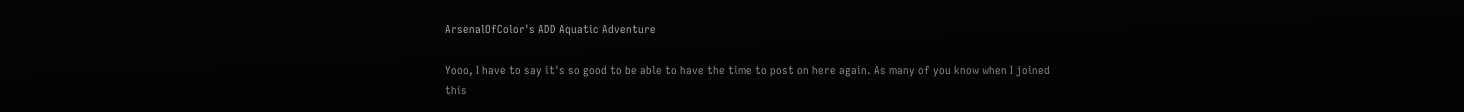ArsenalOfColor's ADD Aquatic Adventure

Yooo, I have to say it's so good to be able to have the time to post on here again. As many of you know when I joined this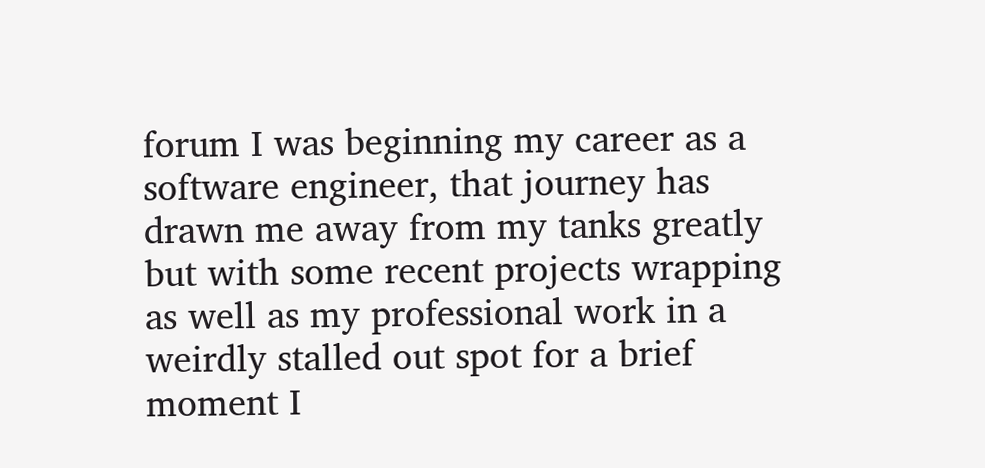forum I was beginning my career as a software engineer, that journey has drawn me away from my tanks greatly but with some recent projects wrapping as well as my professional work in a weirdly stalled out spot for a brief moment I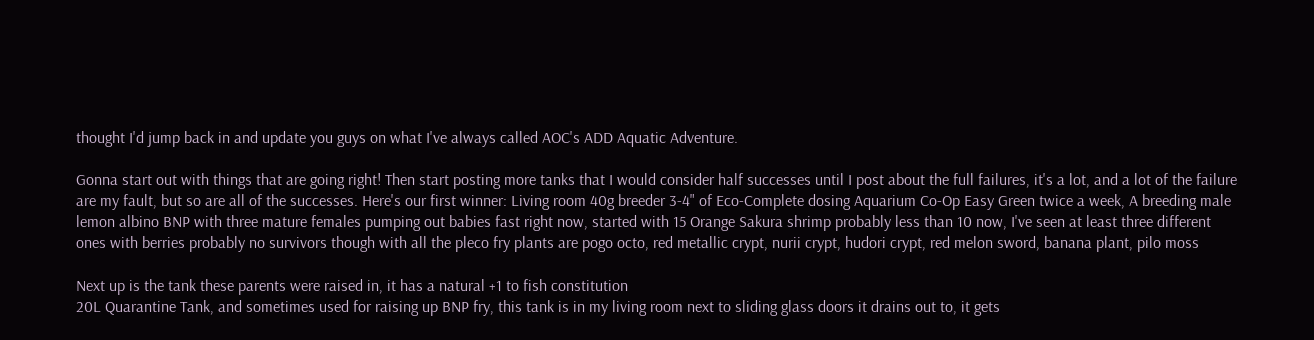thought I'd jump back in and update you guys on what I've always called AOC's ADD Aquatic Adventure.

Gonna start out with things that are going right! Then start posting more tanks that I would consider half successes until I post about the full failures, it's a lot, and a lot of the failure are my fault, but so are all of the successes. Here's our first winner: Living room 40g breeder 3-4" of Eco-Complete dosing Aquarium Co-Op Easy Green twice a week, A breeding male lemon albino BNP with three mature females pumping out babies fast right now, started with 15 Orange Sakura shrimp probably less than 10 now, I've seen at least three different ones with berries probably no survivors though with all the pleco fry plants are pogo octo, red metallic crypt, nurii crypt, hudori crypt, red melon sword, banana plant, pilo moss

Next up is the tank these parents were raised in, it has a natural +1 to fish constitution
20L Quarantine Tank, and sometimes used for raising up BNP fry, this tank is in my living room next to sliding glass doors it drains out to, it gets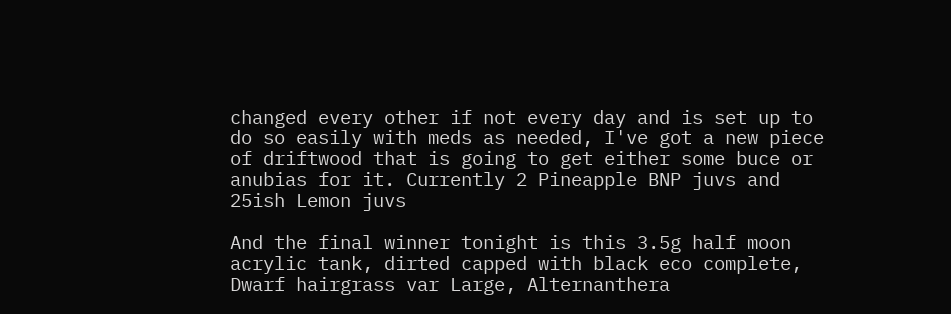changed every other if not every day and is set up to do so easily with meds as needed, I've got a new piece of driftwood that is going to get either some buce or anubias for it. Currently 2 Pineapple BNP juvs and 25ish Lemon juvs

And the final winner tonight is this 3.5g half moon acrylic tank, dirted capped with black eco complete, Dwarf hairgrass var Large, Alternanthera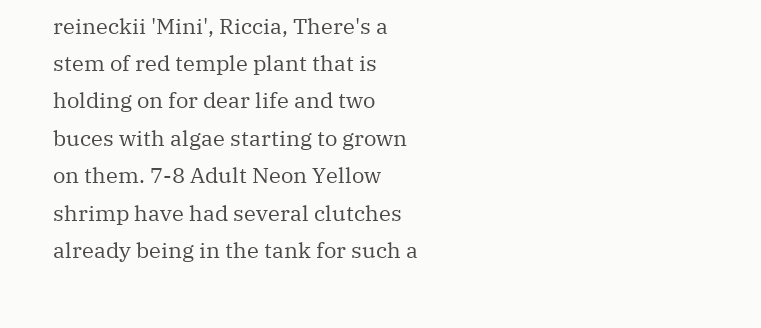reineckii 'Mini', Riccia, There's a stem of red temple plant that is holding on for dear life and two buces with algae starting to grown on them. 7-8 Adult Neon Yellow shrimp have had several clutches already being in the tank for such a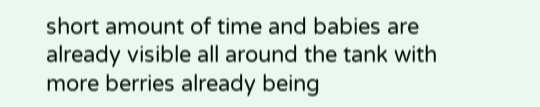short amount of time and babies are already visible all around the tank with more berries already being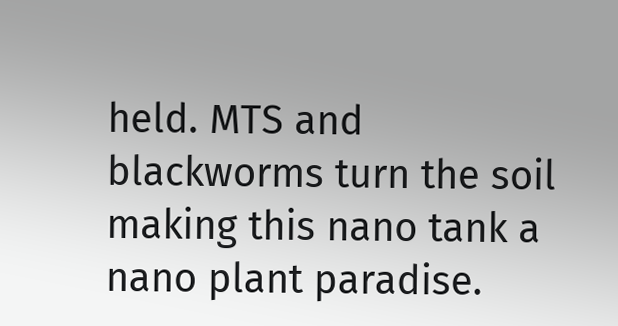held. MTS and blackworms turn the soil making this nano tank a nano plant paradise.